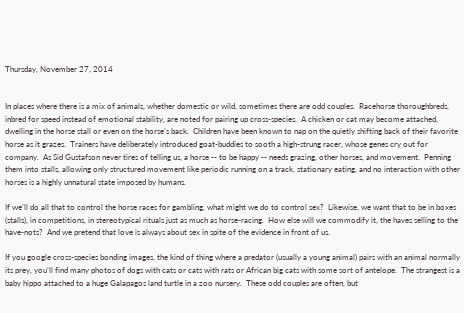Thursday, November 27, 2014


In places where there is a mix of animals, whether domestic or wild, sometimes there are odd couples.  Racehorse thoroughbreds, inbred for speed instead of emotional stability, are noted for pairing up cross-species.  A chicken or cat may become attached, dwelling in the horse stall or even on the horse’s back.  Children have been known to nap on the quietly shifting back of their favorite horse as it grazes.  Trainers have deliberately introduced goat-buddies to sooth a high-strung racer, whose genes cry out for company.  As Sid Gustafson never tires of telling us, a horse -- to be happy -- needs grazing, other horses, and movement.  Penning them into stalls, allowing only structured movement like periodic running on a track, stationary eating, and no interaction with other horses is a highly unnatural state imposed by humans.

If we’ll do all that to control the horse races for gambling, what might we do to control sex?  Likewise, we want that to be in boxes (stalls), in competitions, in stereotypical rituals just as much as horse-racing.  How else will we commodify it, the haves selling to the have-nots?  And we pretend that love is always about sex in spite of the evidence in front of us.

If you google cross-species bonding images, the kind of thing where a predator (usually a young animal) pairs with an animal normally its prey, you’ll find many photos of dogs with cats or cats with rats or African big cats with some sort of antelope.  The strangest is a baby hippo attached to a huge Galapagos land turtle in a zoo nursery.  These odd couples are often, but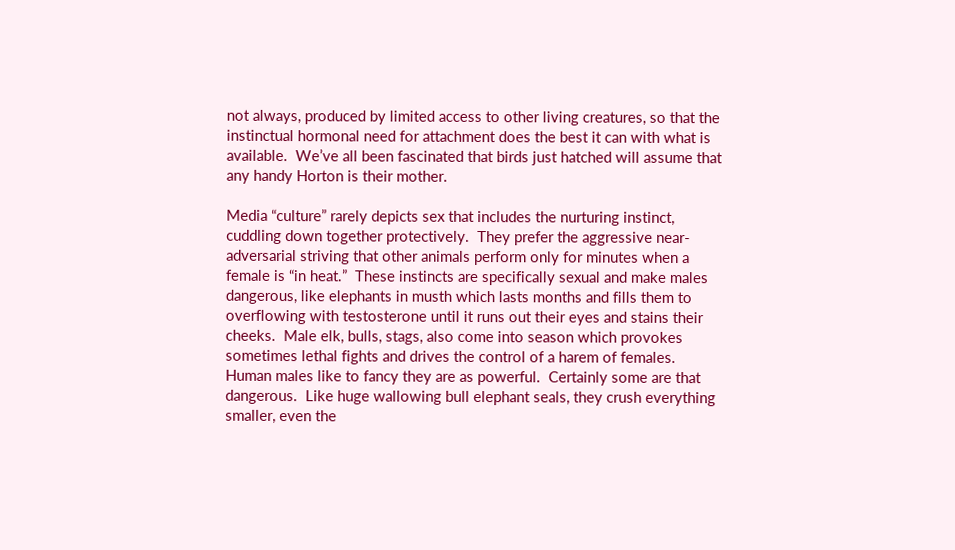not always, produced by limited access to other living creatures, so that the instinctual hormonal need for attachment does the best it can with what is available.  We’ve all been fascinated that birds just hatched will assume that any handy Horton is their mother.

Media “culture” rarely depicts sex that includes the nurturing instinct, cuddling down together protectively.  They prefer the aggressive near-adversarial striving that other animals perform only for minutes when a female is “in heat.”  These instincts are specifically sexual and make males dangerous, like elephants in musth which lasts months and fills them to overflowing with testosterone until it runs out their eyes and stains their cheeks.  Male elk, bulls, stags, also come into season which provokes sometimes lethal fights and drives the control of a harem of females.  Human males like to fancy they are as powerful.  Certainly some are that dangerous.  Like huge wallowing bull elephant seals, they crush everything smaller, even the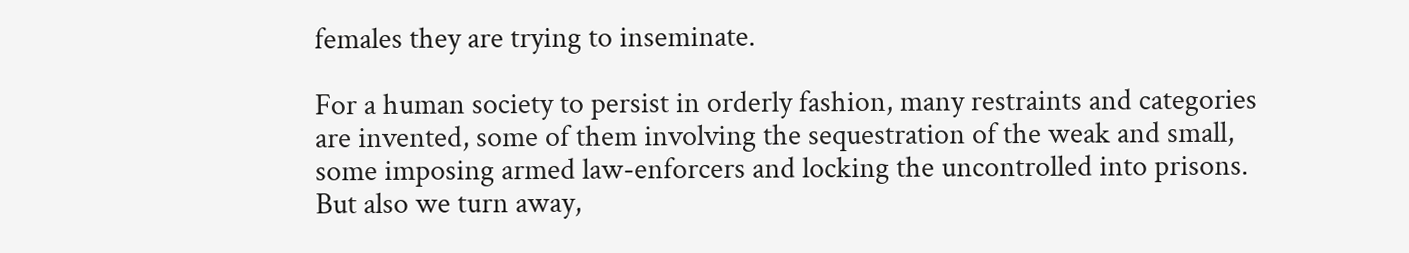females they are trying to inseminate.

For a human society to persist in orderly fashion, many restraints and categories are invented, some of them involving the sequestration of the weak and small, some imposing armed law-enforcers and locking the uncontrolled into prisons.  But also we turn away,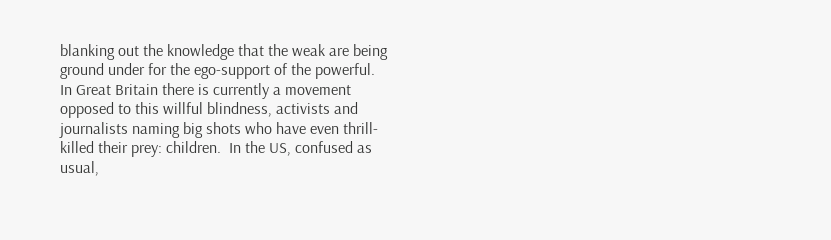blanking out the knowledge that the weak are being ground under for the ego-support of the powerful.  In Great Britain there is currently a movement opposed to this willful blindness, activists and journalists naming big shots who have even thrill-killed their prey: children.  In the US, confused as usual,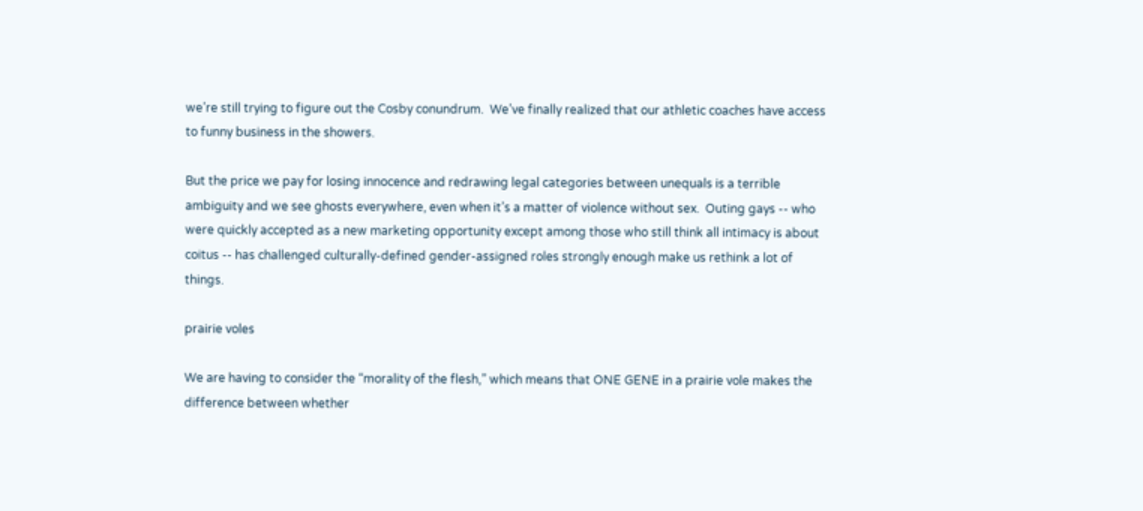we’re still trying to figure out the Cosby conundrum.  We’ve finally realized that our athletic coaches have access to funny business in the showers.

But the price we pay for losing innocence and redrawing legal categories between unequals is a terrible ambiguity and we see ghosts everywhere, even when it’s a matter of violence without sex.  Outing gays -- who were quickly accepted as a new marketing opportunity except among those who still think all intimacy is about coitus -- has challenged culturally-defined gender-assigned roles strongly enough make us rethink a lot of things.

prairie voles

We are having to consider the “morality of the flesh,” which means that ONE GENE in a prairie vole makes the difference between whether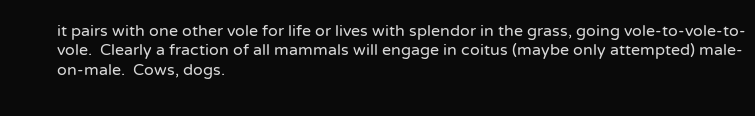it pairs with one other vole for life or lives with splendor in the grass, going vole-to-vole-to-vole.  Clearly a fraction of all mammals will engage in coitus (maybe only attempted) male-on-male.  Cows, dogs.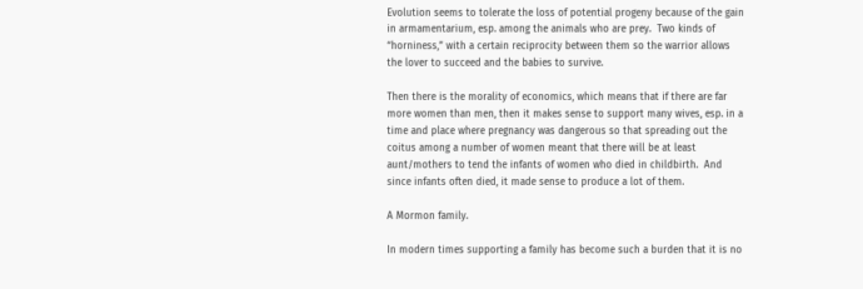Evolution seems to tolerate the loss of potential progeny because of the gain in armamentarium, esp. among the animals who are prey.  Two kinds of “horniness,” with a certain reciprocity between them so the warrior allows the lover to succeed and the babies to survive.

Then there is the morality of economics, which means that if there are far more women than men, then it makes sense to support many wives, esp. in a time and place where pregnancy was dangerous so that spreading out the coitus among a number of women meant that there will be at least aunt/mothers to tend the infants of women who died in childbirth.  And since infants often died, it made sense to produce a lot of them.

A Mormon family.

In modern times supporting a family has become such a burden that it is no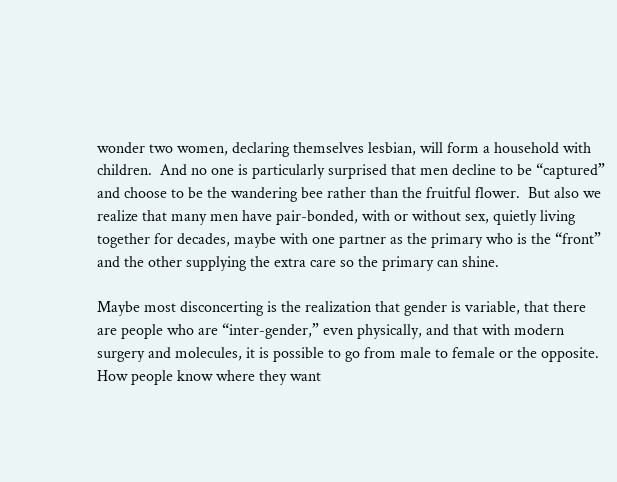wonder two women, declaring themselves lesbian, will form a household with children.  And no one is particularly surprised that men decline to be “captured” and choose to be the wandering bee rather than the fruitful flower.  But also we realize that many men have pair-bonded, with or without sex, quietly living together for decades, maybe with one partner as the primary who is the “front” and the other supplying the extra care so the primary can shine.

Maybe most disconcerting is the realization that gender is variable, that there are people who are “inter-gender,” even physically, and that with modern surgery and molecules, it is possible to go from male to female or the opposite.  How people know where they want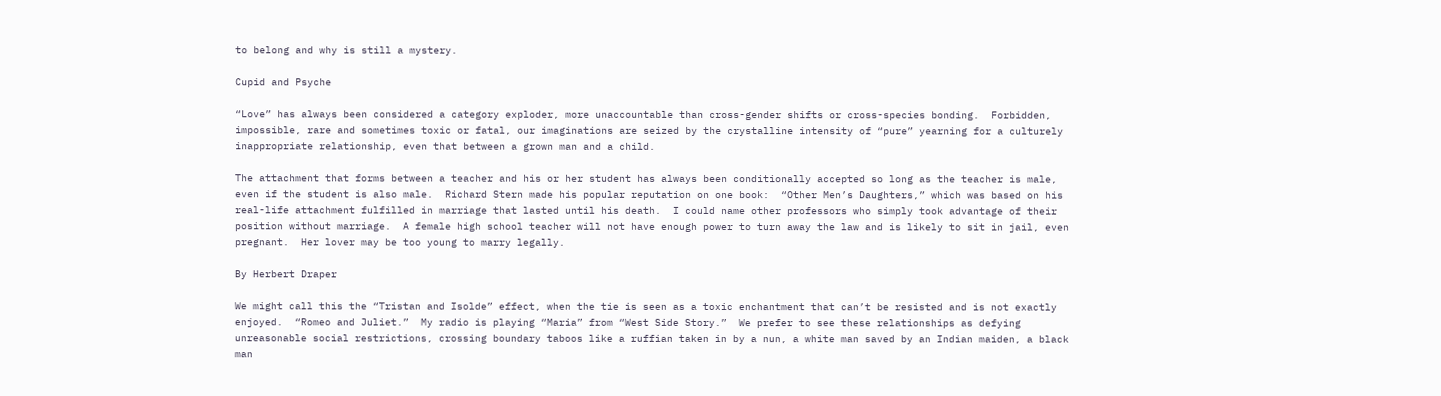to belong and why is still a mystery.

Cupid and Psyche

“Love” has always been considered a category exploder, more unaccountable than cross-gender shifts or cross-species bonding.  Forbidden, impossible, rare and sometimes toxic or fatal, our imaginations are seized by the crystalline intensity of “pure” yearning for a culturely inappropriate relationship, even that between a grown man and a child.

The attachment that forms between a teacher and his or her student has always been conditionally accepted so long as the teacher is male, even if the student is also male.  Richard Stern made his popular reputation on one book:  “Other Men’s Daughters,” which was based on his real-life attachment fulfilled in marriage that lasted until his death.  I could name other professors who simply took advantage of their position without marriage.  A female high school teacher will not have enough power to turn away the law and is likely to sit in jail, even pregnant.  Her lover may be too young to marry legally.

By Herbert Draper

We might call this the “Tristan and Isolde” effect, when the tie is seen as a toxic enchantment that can’t be resisted and is not exactly enjoyed.  “Romeo and Juliet.”  My radio is playing “Maria” from “West Side Story.”  We prefer to see these relationships as defying unreasonable social restrictions, crossing boundary taboos like a ruffian taken in by a nun, a white man saved by an Indian maiden, a black man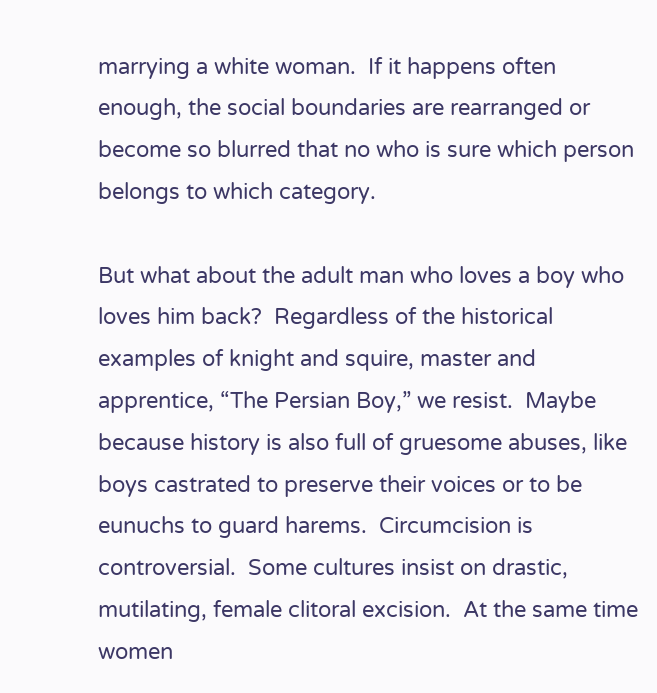marrying a white woman.  If it happens often enough, the social boundaries are rearranged or become so blurred that no who is sure which person belongs to which category.

But what about the adult man who loves a boy who loves him back?  Regardless of the historical examples of knight and squire, master and apprentice, “The Persian Boy,” we resist.  Maybe because history is also full of gruesome abuses, like boys castrated to preserve their voices or to be eunuchs to guard harems.  Circumcision is controversial.  Some cultures insist on drastic, mutilating, female clitoral excision.  At the same time women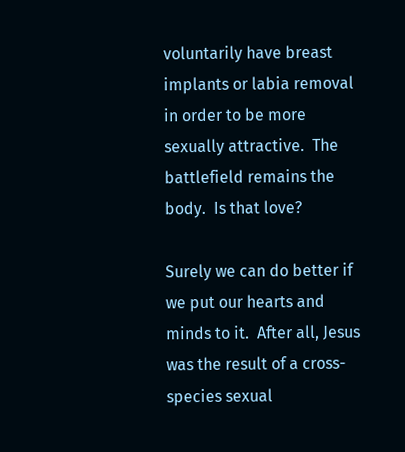voluntarily have breast implants or labia removal in order to be more sexually attractive.  The battlefield remains the body.  Is that love?

Surely we can do better if we put our hearts and minds to it.  After all, Jesus was the result of a cross-species sexual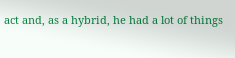act and, as a hybrid, he had a lot of things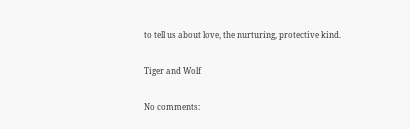to tell us about love, the nurturing, protective kind.

Tiger and Wolf

No comments: